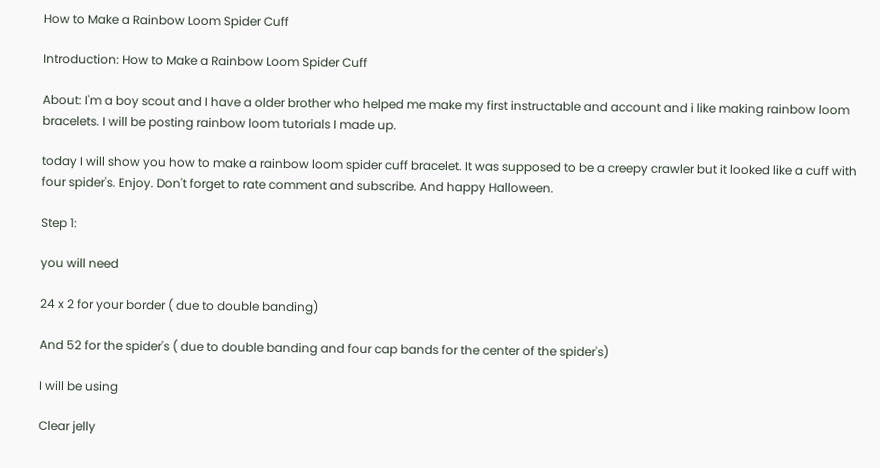How to Make a Rainbow Loom Spider Cuff

Introduction: How to Make a Rainbow Loom Spider Cuff

About: I'm a boy scout and I have a older brother who helped me make my first instructable and account and i like making rainbow loom bracelets. I will be posting rainbow loom tutorials I made up.

today I will show you how to make a rainbow loom spider cuff bracelet. It was supposed to be a creepy crawler but it looked like a cuff with four spider's. Enjoy. Don't forget to rate comment and subscribe. And happy Halloween.

Step 1:

you will need

24 x 2 for your border ( due to double banding)

And 52 for the spider's ( due to double banding and four cap bands for the center of the spider's)

I will be using

Clear jelly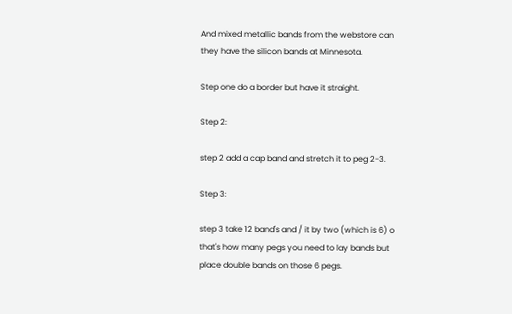And mixed metallic bands from the webstore can they have the silicon bands at Minnesota.

Step one do a border but have it straight.

Step 2:

step 2 add a cap band and stretch it to peg 2-3.

Step 3:

step 3 take 12 band's and / it by two (which is 6) o that's how many pegs you need to lay bands but place double bands on those 6 pegs.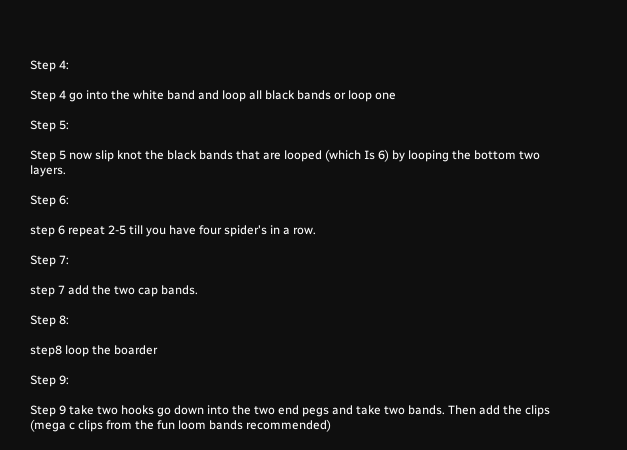Step 4:

Step 4 go into the white band and loop all black bands or loop one

Step 5:

Step 5 now slip knot the black bands that are looped (which Is 6) by looping the bottom two layers.

Step 6:

step 6 repeat 2-5 till you have four spider's in a row.

Step 7:

step 7 add the two cap bands.

Step 8:

step8 loop the boarder

Step 9:

Step 9 take two hooks go down into the two end pegs and take two bands. Then add the clips (mega c clips from the fun loom bands recommended)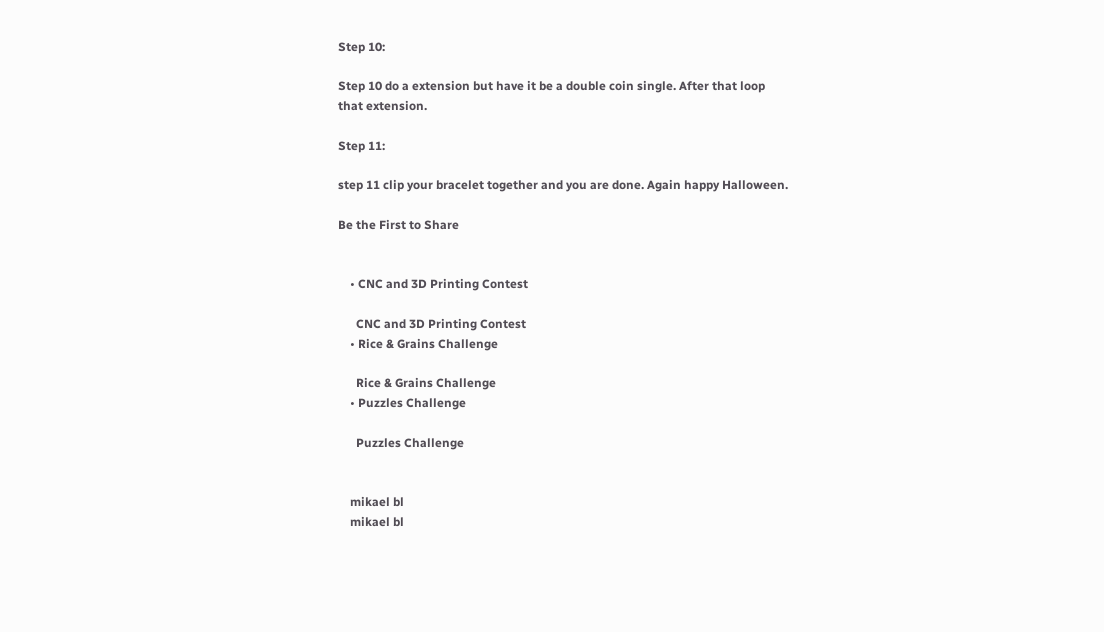Step 10:

Step 10 do a extension but have it be a double coin single. After that loop that extension.

Step 11:

step 11 clip your bracelet together and you are done. Again happy Halloween.

Be the First to Share


    • CNC and 3D Printing Contest

      CNC and 3D Printing Contest
    • Rice & Grains Challenge

      Rice & Grains Challenge
    • Puzzles Challenge

      Puzzles Challenge


    mikael bl
    mikael bl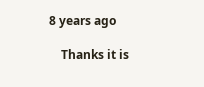8 years ago

    Thanks it is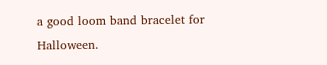a good loom band bracelet for Halloween.